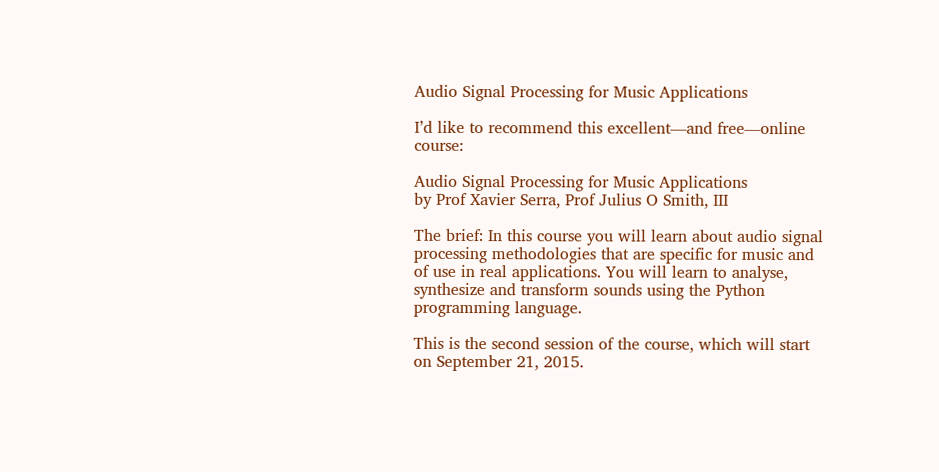Audio Signal Processing for Music Applications

I’d like to recommend this excellent—and free—online course:

Audio Signal Processing for Music Applications
by Prof Xavier Serra, Prof Julius O Smith, III

The brief: In this course you will learn about audio signal processing methodologies that are specific for music and of use in real applications. You will learn to analyse, synthesize and transform sounds using the Python programming language.

This is the second session of the course, which will start on September 21, 2015.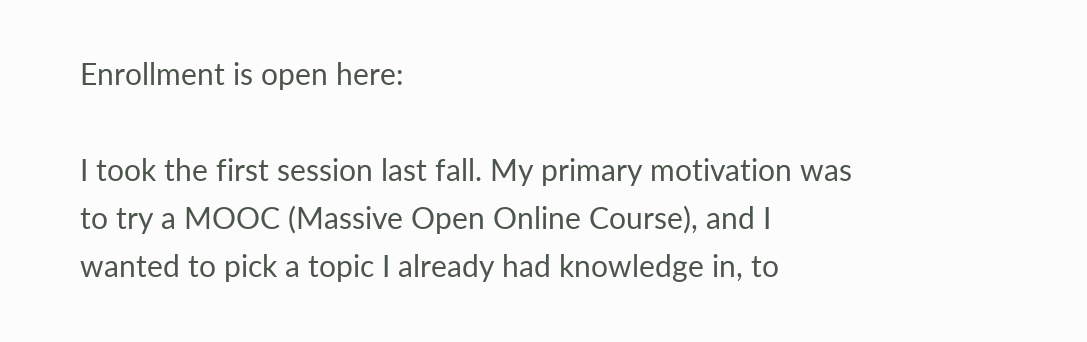Enrollment is open here:

I took the first session last fall. My primary motivation was to try a MOOC (Massive Open Online Course), and I wanted to pick a topic I already had knowledge in, to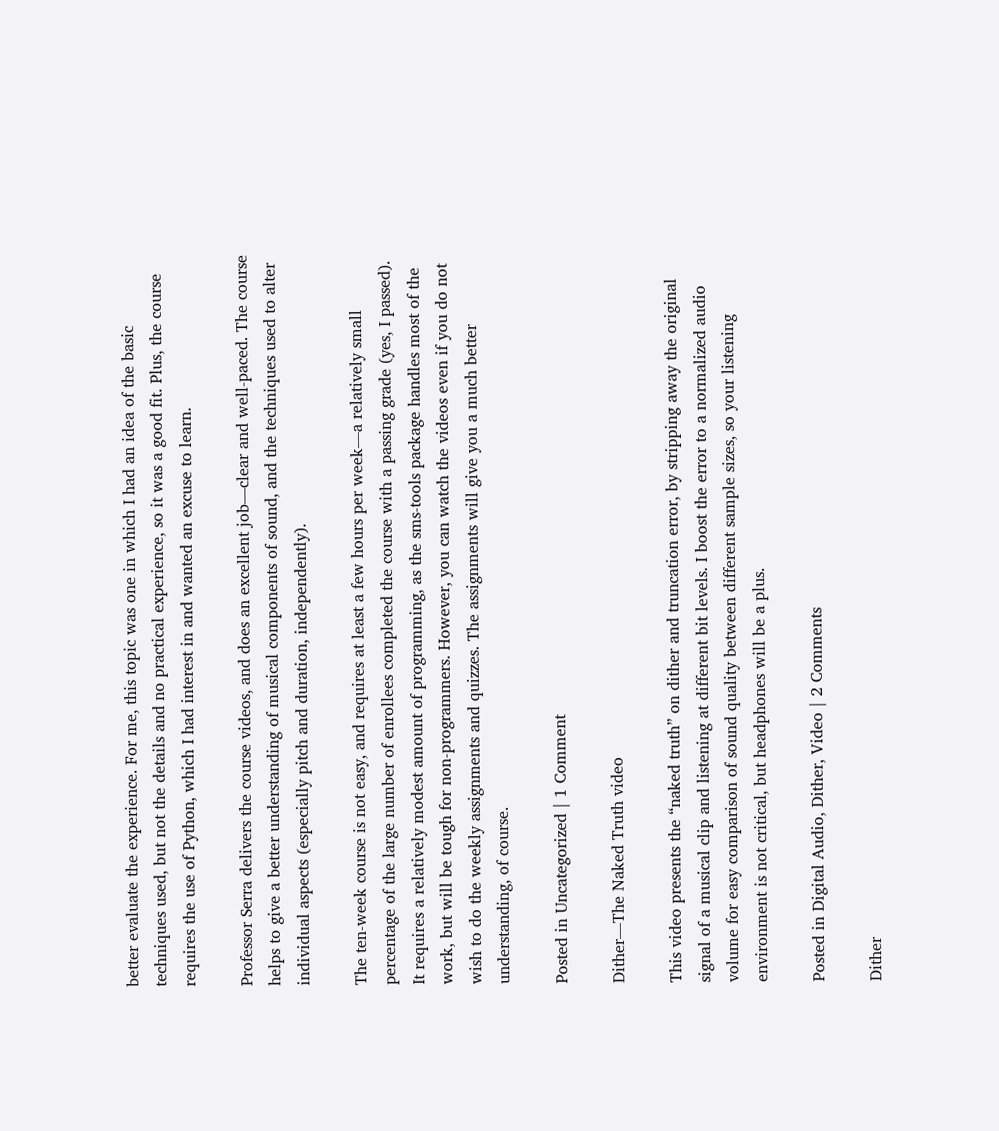better evaluate the experience. For me, this topic was one in which I had an idea of the basic techniques used, but not the details and no practical experience, so it was a good fit. Plus, the course requires the use of Python, which I had interest in and wanted an excuse to learn.

Professor Serra delivers the course videos, and does an excellent job—clear and well-paced. The course helps to give a better understanding of musical components of sound, and the techniques used to alter individual aspects (especially pitch and duration, independently).

The ten-week course is not easy, and requires at least a few hours per week—a relatively small percentage of the large number of enrollees completed the course with a passing grade (yes, I passed). It requires a relatively modest amount of programming, as the sms-tools package handles most of the work, but will be tough for non-programmers. However, you can watch the videos even if you do not wish to do the weekly assignments and quizzes. The assignments will give you a much better understanding, of course.

Posted in Uncategorized | 1 Comment

Dither—The Naked Truth video

This video presents the “naked truth” on dither and truncation error, by stripping away the original signal of a musical clip and listening at different bit levels. I boost the error to a normalized audio volume for easy comparison of sound quality between different sample sizes, so your listening environment is not critical, but headphones will be a plus.

Posted in Digital Audio, Dither, Video | 2 Comments

Dither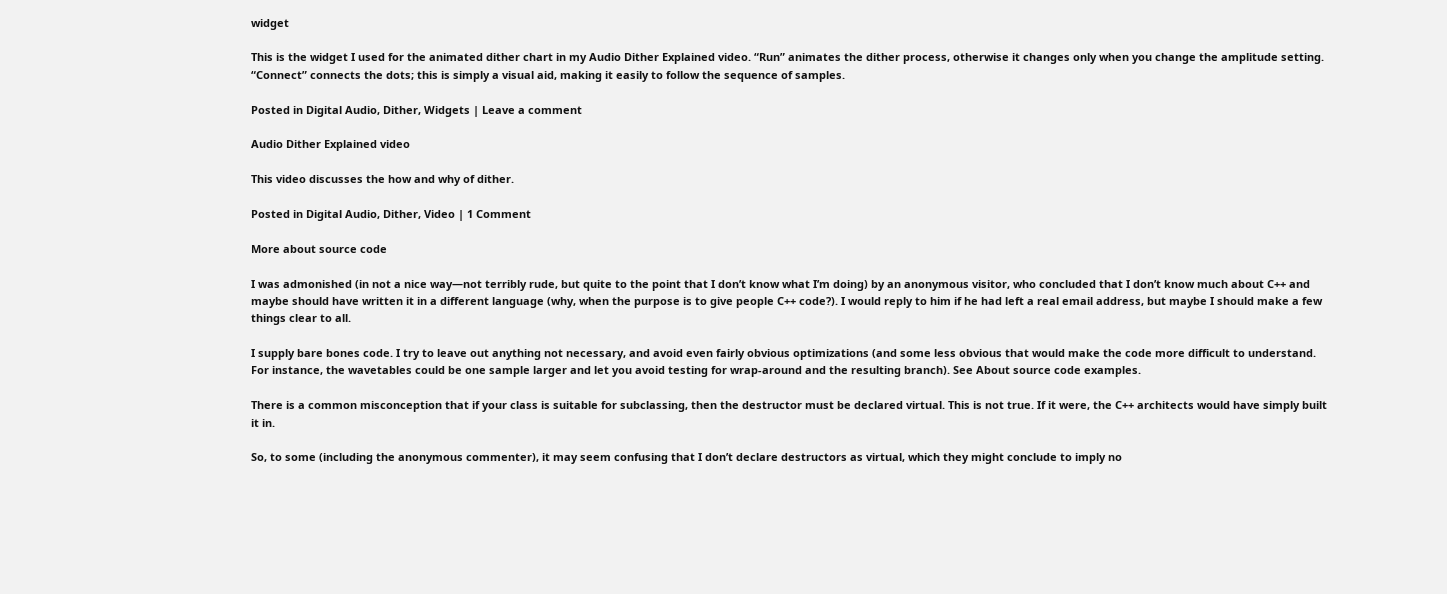widget

This is the widget I used for the animated dither chart in my Audio Dither Explained video. “Run” animates the dither process, otherwise it changes only when you change the amplitude setting. “Connect” connects the dots; this is simply a visual aid, making it easily to follow the sequence of samples.

Posted in Digital Audio, Dither, Widgets | Leave a comment

Audio Dither Explained video

This video discusses the how and why of dither.

Posted in Digital Audio, Dither, Video | 1 Comment

More about source code

I was admonished (in not a nice way—not terribly rude, but quite to the point that I don’t know what I’m doing) by an anonymous visitor, who concluded that I don’t know much about C++ and maybe should have written it in a different language (why, when the purpose is to give people C++ code?). I would reply to him if he had left a real email address, but maybe I should make a few things clear to all.

I supply bare bones code. I try to leave out anything not necessary, and avoid even fairly obvious optimizations (and some less obvious that would make the code more difficult to understand. For instance, the wavetables could be one sample larger and let you avoid testing for wrap-around and the resulting branch). See About source code examples.

There is a common misconception that if your class is suitable for subclassing, then the destructor must be declared virtual. This is not true. If it were, the C++ architects would have simply built it in.

So, to some (including the anonymous commenter), it may seem confusing that I don’t declare destructors as virtual, which they might conclude to imply no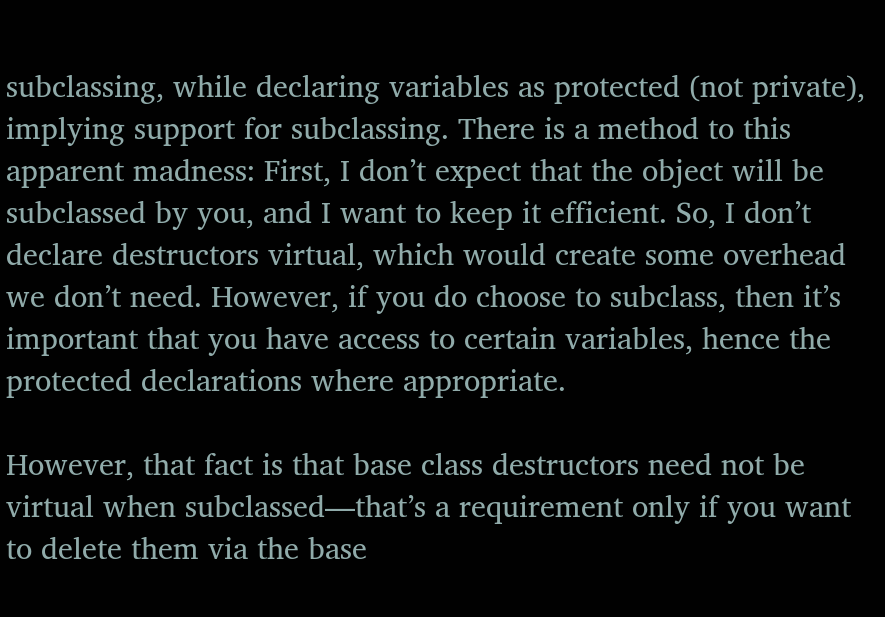subclassing, while declaring variables as protected (not private), implying support for subclassing. There is a method to this apparent madness: First, I don’t expect that the object will be subclassed by you, and I want to keep it efficient. So, I don’t declare destructors virtual, which would create some overhead we don’t need. However, if you do choose to subclass, then it’s important that you have access to certain variables, hence the protected declarations where appropriate.

However, that fact is that base class destructors need not be virtual when subclassed—that’s a requirement only if you want to delete them via the base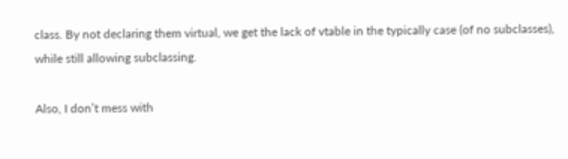class. By not declaring them virtual, we get the lack of vtable in the typically case (of no subclasses), while still allowing subclassing.

Also, I don’t mess with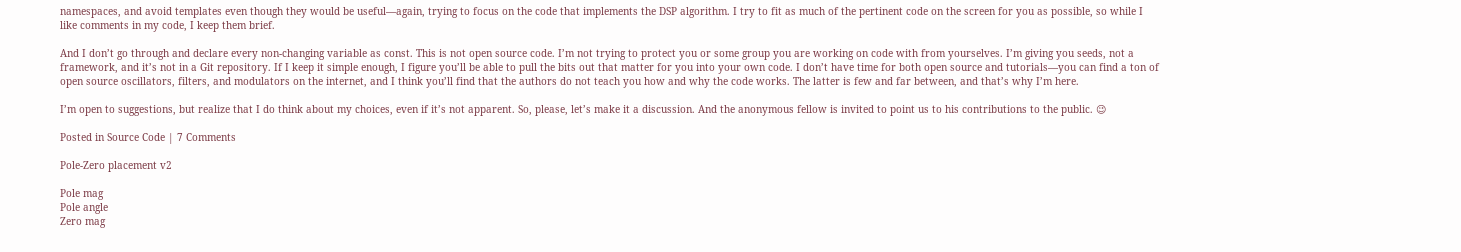namespaces, and avoid templates even though they would be useful—again, trying to focus on the code that implements the DSP algorithm. I try to fit as much of the pertinent code on the screen for you as possible, so while I like comments in my code, I keep them brief.

And I don’t go through and declare every non-changing variable as const. This is not open source code. I’m not trying to protect you or some group you are working on code with from yourselves. I’m giving you seeds, not a framework, and it’s not in a Git repository. If I keep it simple enough, I figure you’ll be able to pull the bits out that matter for you into your own code. I don’t have time for both open source and tutorials—you can find a ton of open source oscillators, filters, and modulators on the internet, and I think you’ll find that the authors do not teach you how and why the code works. The latter is few and far between, and that’s why I’m here.

I’m open to suggestions, but realize that I do think about my choices, even if it’s not apparent. So, please, let’s make it a discussion. And the anonymous fellow is invited to point us to his contributions to the public. 😉

Posted in Source Code | 7 Comments

Pole-Zero placement v2

Pole mag
Pole angle
Zero mag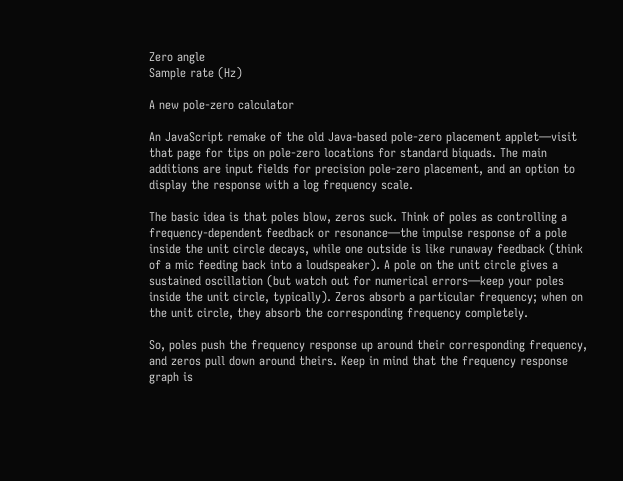Zero angle
Sample rate (Hz)

A new pole-zero calculator

An JavaScript remake of the old Java-based pole-zero placement applet—visit that page for tips on pole-zero locations for standard biquads. The main additions are input fields for precision pole-zero placement, and an option to display the response with a log frequency scale.

The basic idea is that poles blow, zeros suck. Think of poles as controlling a frequency-dependent feedback or resonance—the impulse response of a pole inside the unit circle decays, while one outside is like runaway feedback (think of a mic feeding back into a loudspeaker). A pole on the unit circle gives a sustained oscillation (but watch out for numerical errors—keep your poles inside the unit circle, typically). Zeros absorb a particular frequency; when on the unit circle, they absorb the corresponding frequency completely.

So, poles push the frequency response up around their corresponding frequency, and zeros pull down around theirs. Keep in mind that the frequency response graph is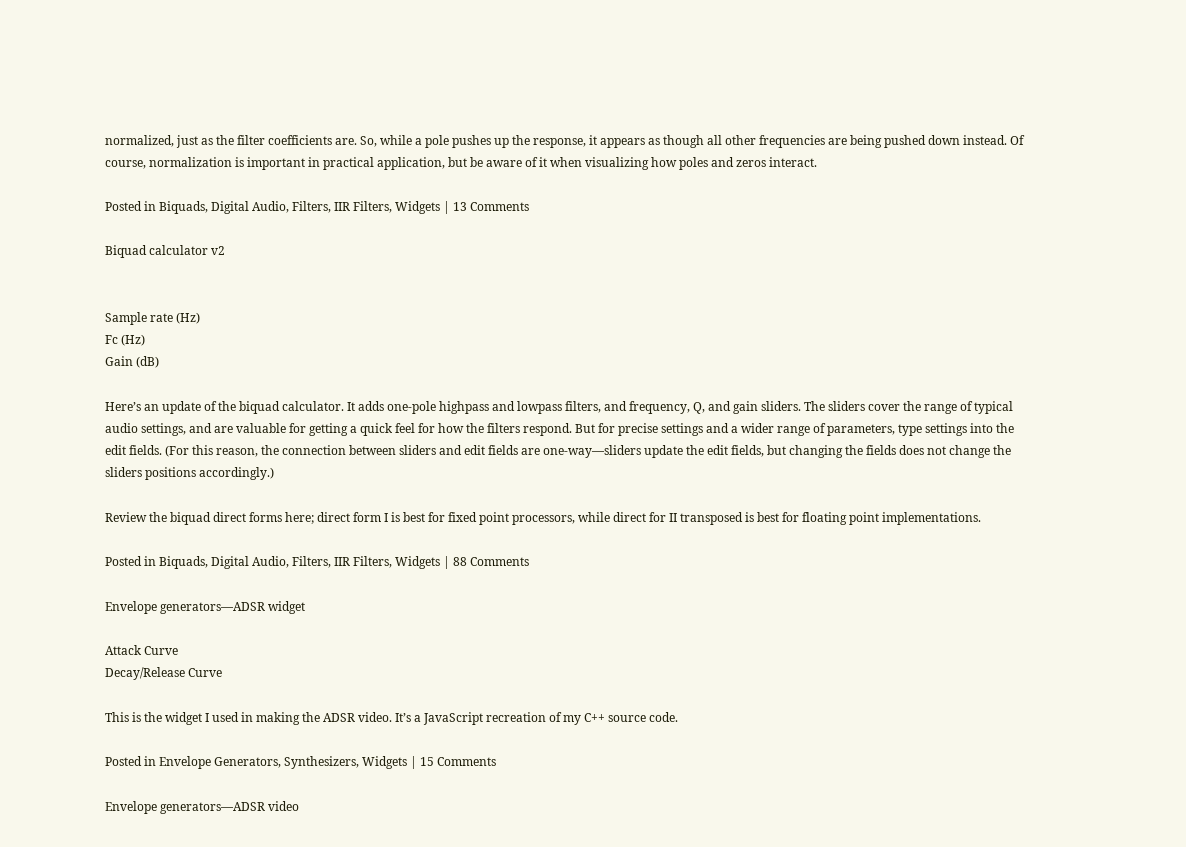normalized, just as the filter coefficients are. So, while a pole pushes up the response, it appears as though all other frequencies are being pushed down instead. Of course, normalization is important in practical application, but be aware of it when visualizing how poles and zeros interact.

Posted in Biquads, Digital Audio, Filters, IIR Filters, Widgets | 13 Comments

Biquad calculator v2


Sample rate (Hz)
Fc (Hz)
Gain (dB)

Here’s an update of the biquad calculator. It adds one-pole highpass and lowpass filters, and frequency, Q, and gain sliders. The sliders cover the range of typical audio settings, and are valuable for getting a quick feel for how the filters respond. But for precise settings and a wider range of parameters, type settings into the edit fields. (For this reason, the connection between sliders and edit fields are one-way—sliders update the edit fields, but changing the fields does not change the sliders positions accordingly.)

Review the biquad direct forms here; direct form I is best for fixed point processors, while direct for II transposed is best for floating point implementations.

Posted in Biquads, Digital Audio, Filters, IIR Filters, Widgets | 88 Comments

Envelope generators—ADSR widget

Attack Curve
Decay/Release Curve

This is the widget I used in making the ADSR video. It’s a JavaScript recreation of my C++ source code.

Posted in Envelope Generators, Synthesizers, Widgets | 15 Comments

Envelope generators—ADSR video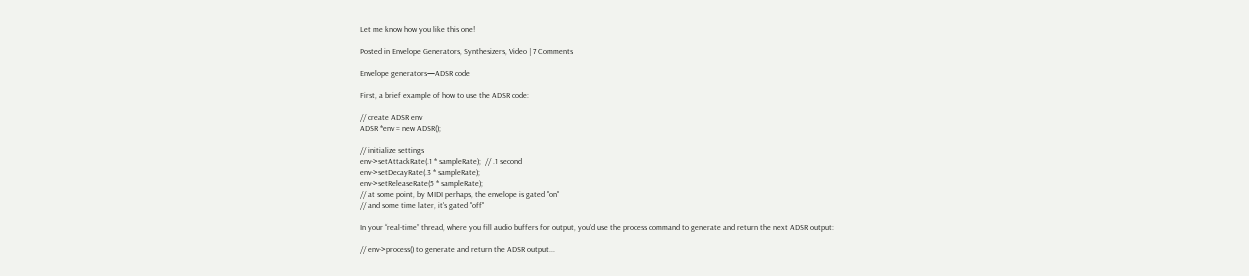Let me know how you like this one!

Posted in Envelope Generators, Synthesizers, Video | 7 Comments

Envelope generators—ADSR code

First, a brief example of how to use the ADSR code:

// create ADSR env
ADSR *env = new ADSR();

// initialize settings
env->setAttackRate(.1 * sampleRate);  // .1 second
env->setDecayRate(.3 * sampleRate);
env->setReleaseRate(5 * sampleRate);
// at some point, by MIDI perhaps, the envelope is gated "on"
// and some time later, it's gated "off"

In your “real-time” thread, where you fill audio buffers for output, you’d use the process command to generate and return the next ADSR output:

// env->process() to generate and return the ADSR output...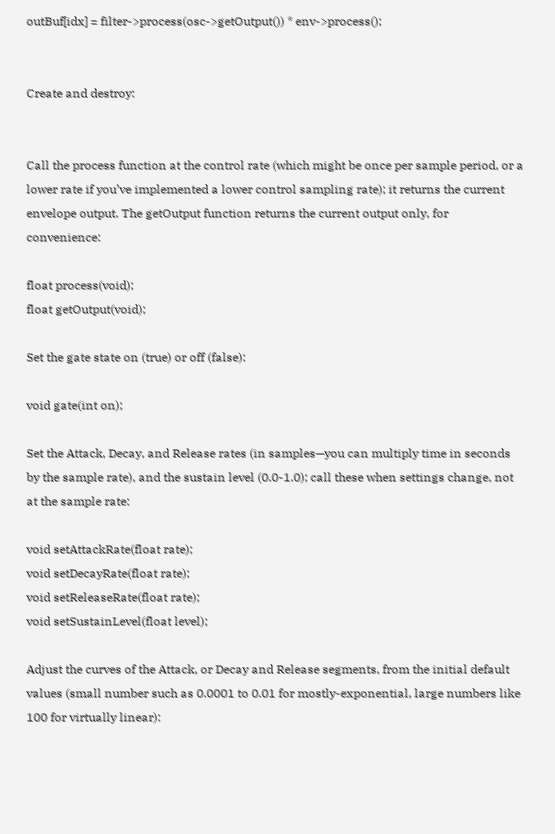outBuf[idx] = filter->process(osc->getOutput()) * env->process();


Create and destroy:


Call the process function at the control rate (which might be once per sample period, or a lower rate if you’ve implemented a lower control sampling rate); it returns the current envelope output. The getOutput function returns the current output only, for convenience:

float process(void);
float getOutput(void);

Set the gate state on (true) or off (false):

void gate(int on);

Set the Attack, Decay, and Release rates (in samples—you can multiply time in seconds by the sample rate), and the sustain level (0.0-1.0); call these when settings change, not at the sample rate:

void setAttackRate(float rate);
void setDecayRate(float rate);
void setReleaseRate(float rate);
void setSustainLevel(float level);

Adjust the curves of the Attack, or Decay and Release segments, from the initial default values (small number such as 0.0001 to 0.01 for mostly-exponential, large numbers like 100 for virtually linear):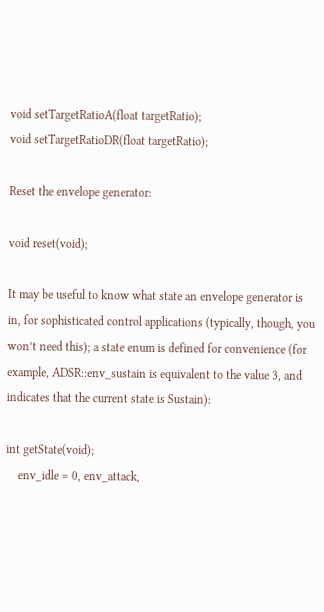void setTargetRatioA(float targetRatio);
void setTargetRatioDR(float targetRatio);

Reset the envelope generator:

void reset(void);

It may be useful to know what state an envelope generator is in, for sophisticated control applications (typically, though, you won’t need this); a state enum is defined for convenience (for example, ADSR::env_sustain is equivalent to the value 3, and indicates that the current state is Sustain):

int getState(void);
    env_idle = 0, env_attack,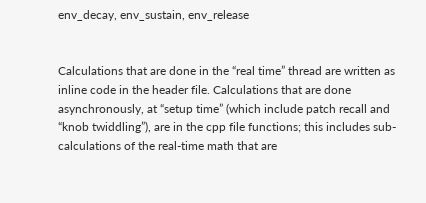env_decay, env_sustain, env_release


Calculations that are done in the “real time” thread are written as inline code in the header file. Calculations that are done asynchronously, at “setup time” (which include patch recall and “knob twiddling”), are in the cpp file functions; this includes sub-calculations of the real-time math that are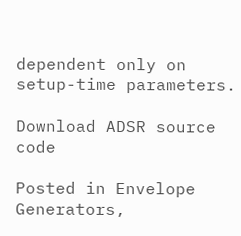dependent only on setup-time parameters.

Download ADSR source code

Posted in Envelope Generators,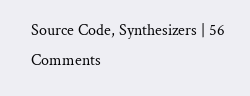Source Code, Synthesizers | 56 Comments